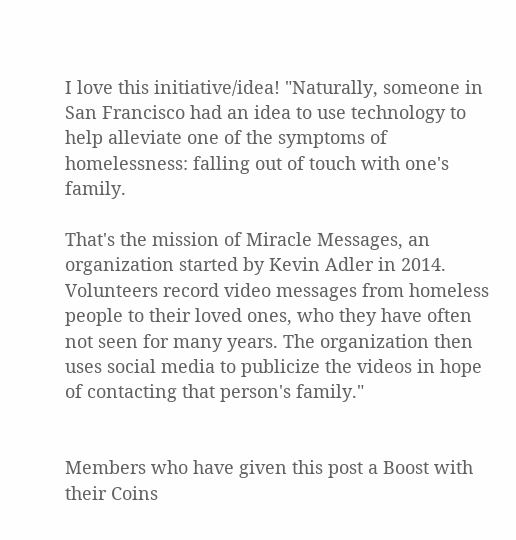I love this initiative/idea! "Naturally, someone in San Francisco had an idea to use technology to help alleviate one of the symptoms of homelessness: falling out of touch with one's family.

That's the mission of Miracle Messages, an organization started by Kevin Adler in 2014. Volunteers record video messages from homeless people to their loved ones, who they have often not seen for many years. The organization then uses social media to publicize the videos in hope of contacting that person's family."


Members who have given this post a Boost with their Coins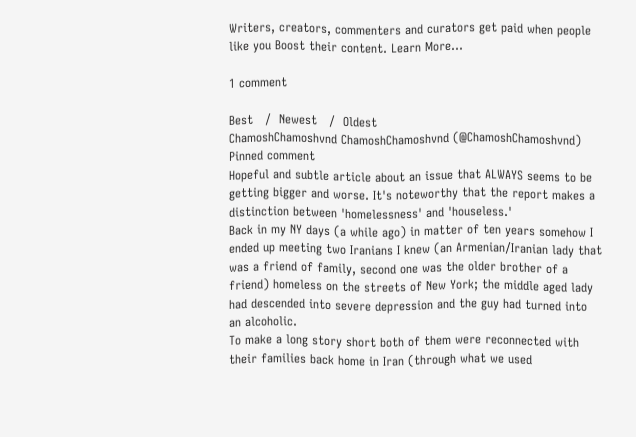Writers, creators, commenters and curators get paid when people like you Boost their content. Learn More...

1 comment

Best   /  Newest   /  Oldest
ChamoshChamoshvnd ChamoshChamoshvnd (@ChamoshChamoshvnd) Pinned comment
Hopeful and subtle article about an issue that ALWAYS seems to be getting bigger and worse. It's noteworthy that the report makes a distinction between 'homelessness' and 'houseless.'
Back in my NY days (a while ago) in matter of ten years somehow I ended up meeting two Iranians I knew (an Armenian/Iranian lady that was a friend of family, second one was the older brother of a friend) homeless on the streets of New York; the middle aged lady had descended into severe depression and the guy had turned into an alcoholic.
To make a long story short both of them were reconnected with their families back home in Iran (through what we used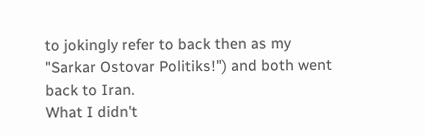to jokingly refer to back then as my "Sarkar Ostovar Politiks!") and both went back to Iran.
What I didn't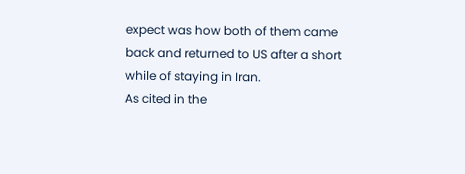expect was how both of them came back and returned to US after a short while of staying in Iran.
As cited in the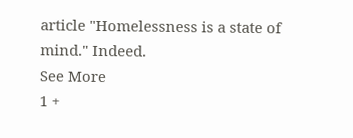article "Homelessness is a state of mind." Indeed.
See More
1 +